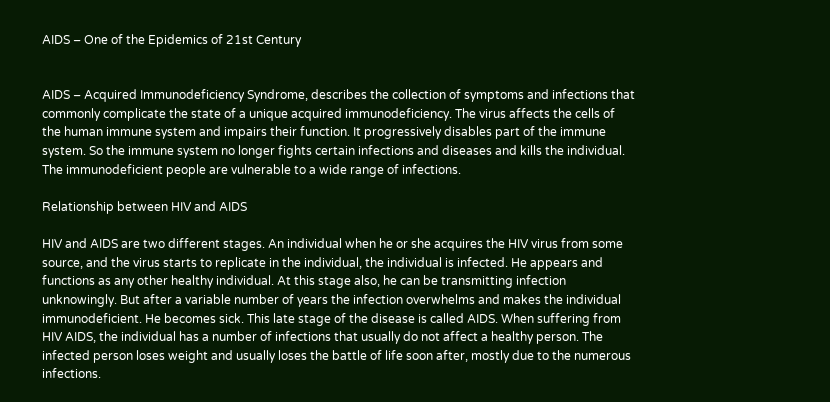AIDS – One of the Epidemics of 21st Century


AIDS – Acquired Immunodeficiency Syndrome, describes the collection of symptoms and infections that commonly complicate the state of a unique acquired immunodeficiency. The virus affects the cells of the human immune system and impairs their function. It progressively disables part of the immune system. So the immune system no longer fights certain infections and diseases and kills the individual. The immunodeficient people are vulnerable to a wide range of infections.

Relationship between HIV and AIDS

HIV and AIDS are two different stages. An individual when he or she acquires the HIV virus from some source, and the virus starts to replicate in the individual, the individual is infected. He appears and functions as any other healthy individual. At this stage also, he can be transmitting infection unknowingly. But after a variable number of years the infection overwhelms and makes the individual immunodeficient. He becomes sick. This late stage of the disease is called AIDS. When suffering from HIV AIDS, the individual has a number of infections that usually do not affect a healthy person. The infected person loses weight and usually loses the battle of life soon after, mostly due to the numerous infections.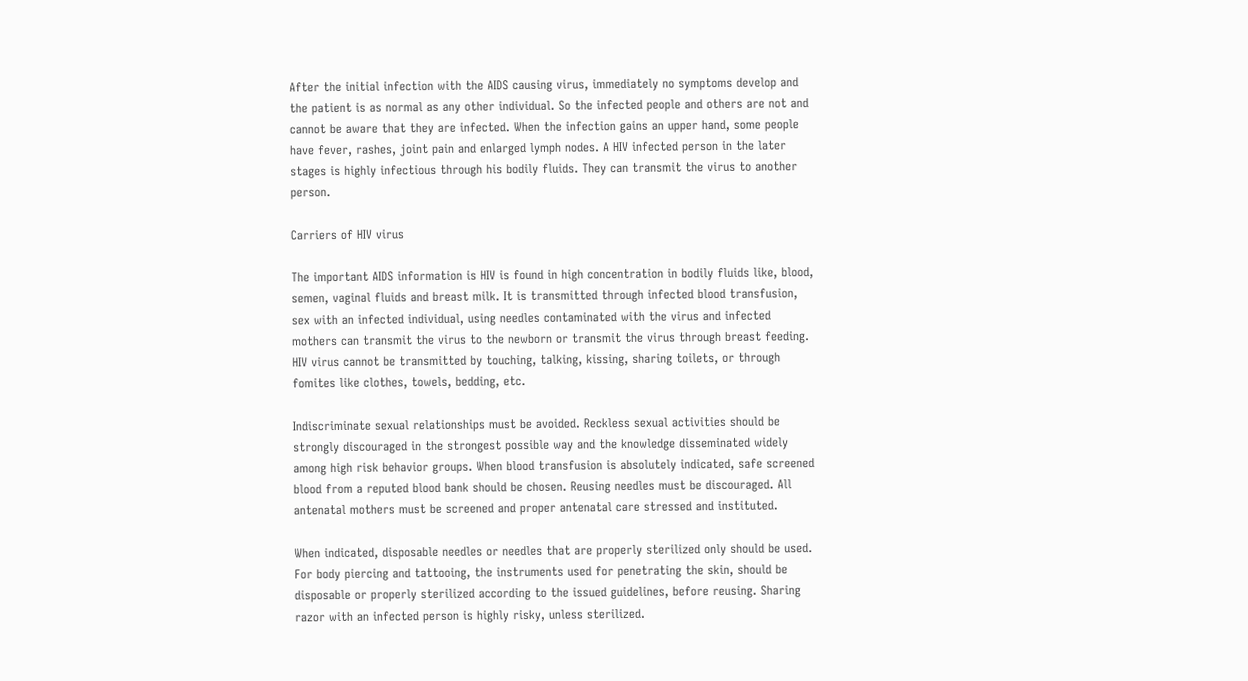After the initial infection with the AIDS causing virus, immediately no symptoms develop and the patient is as normal as any other individual. So the infected people and others are not and cannot be aware that they are infected. When the infection gains an upper hand, some people have fever, rashes, joint pain and enlarged lymph nodes. A HIV infected person in the later stages is highly infectious through his bodily fluids. They can transmit the virus to another person.

Carriers of HIV virus

The important AIDS information is HIV is found in high concentration in bodily fluids like, blood, semen, vaginal fluids and breast milk. It is transmitted through infected blood transfusion, sex with an infected individual, using needles contaminated with the virus and infected mothers can transmit the virus to the newborn or transmit the virus through breast feeding. HIV virus cannot be transmitted by touching, talking, kissing, sharing toilets, or through fomites like clothes, towels, bedding, etc.

Indiscriminate sexual relationships must be avoided. Reckless sexual activities should be strongly discouraged in the strongest possible way and the knowledge disseminated widely among high risk behavior groups. When blood transfusion is absolutely indicated, safe screened blood from a reputed blood bank should be chosen. Reusing needles must be discouraged. All antenatal mothers must be screened and proper antenatal care stressed and instituted.

When indicated, disposable needles or needles that are properly sterilized only should be used. For body piercing and tattooing, the instruments used for penetrating the skin, should be disposable or properly sterilized according to the issued guidelines, before reusing. Sharing razor with an infected person is highly risky, unless sterilized.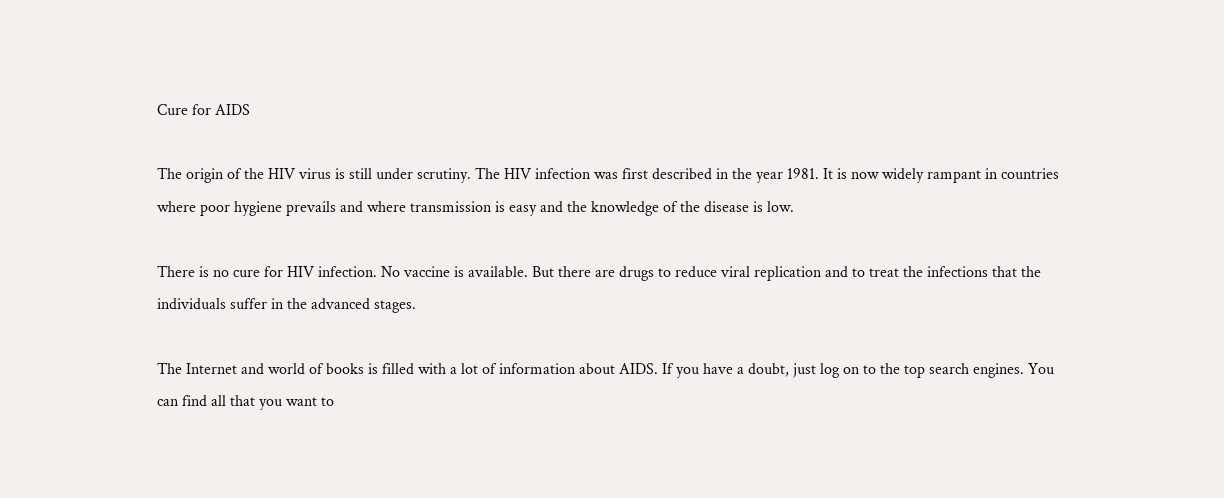Cure for AIDS

The origin of the HIV virus is still under scrutiny. The HIV infection was first described in the year 1981. It is now widely rampant in countries where poor hygiene prevails and where transmission is easy and the knowledge of the disease is low.

There is no cure for HIV infection. No vaccine is available. But there are drugs to reduce viral replication and to treat the infections that the individuals suffer in the advanced stages.

The Internet and world of books is filled with a lot of information about AIDS. If you have a doubt, just log on to the top search engines. You can find all that you want to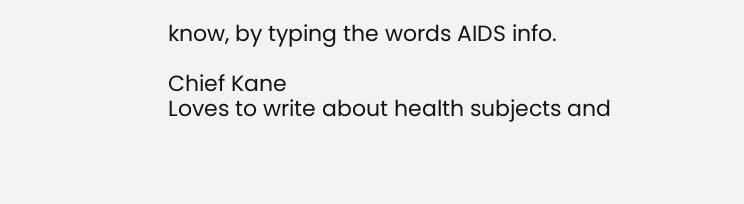know, by typing the words AIDS info.

Chief Kane
Loves to write about health subjects and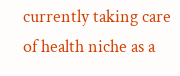currently taking care of health niche as a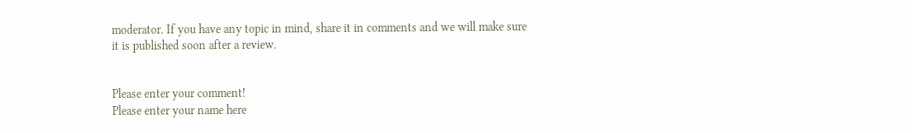moderator. If you have any topic in mind, share it in comments and we will make sure it is published soon after a review.


Please enter your comment!
Please enter your name here